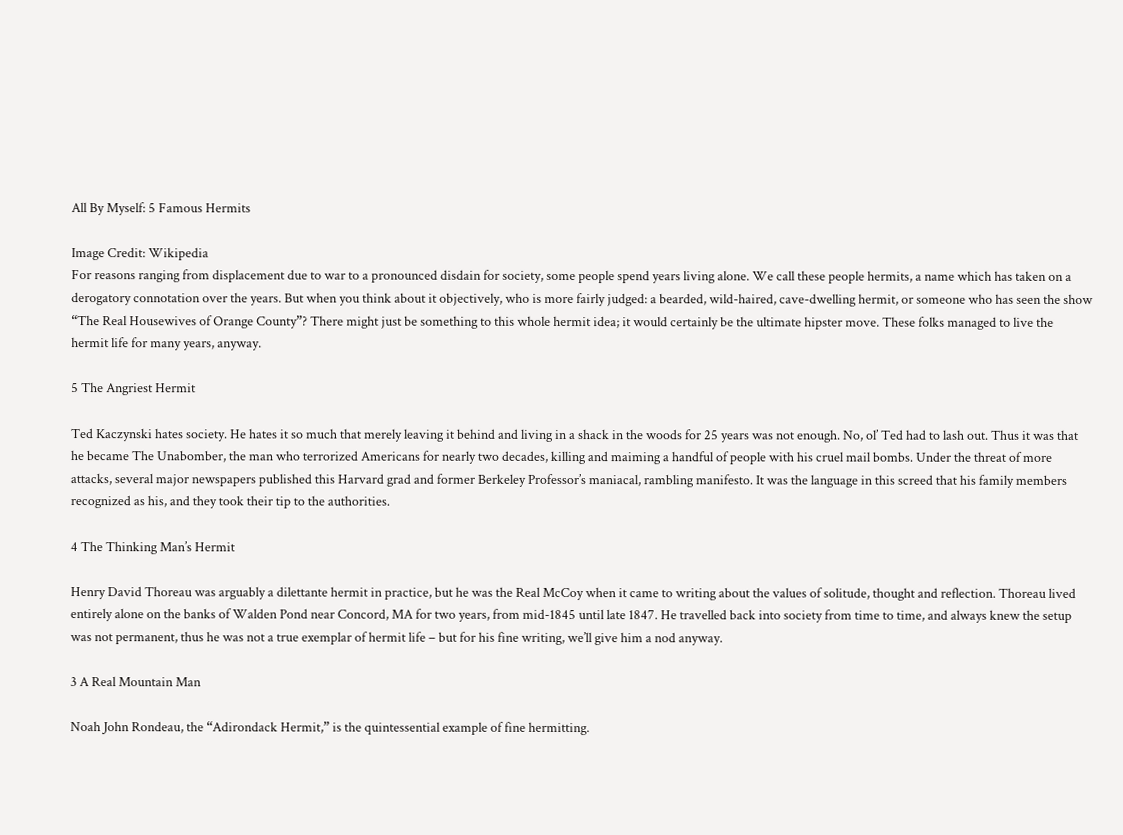All By Myself: 5 Famous Hermits

Image Credit: Wikipedia
For reasons ranging from displacement due to war to a pronounced disdain for society, some people spend years living alone. We call these people hermits, a name which has taken on a derogatory connotation over the years. But when you think about it objectively, who is more fairly judged: a bearded, wild-haired, cave-dwelling hermit, or someone who has seen the show “The Real Housewives of Orange County”? There might just be something to this whole hermit idea; it would certainly be the ultimate hipster move. These folks managed to live the hermit life for many years, anyway.

5 The Angriest Hermit

Ted Kaczynski hates society. He hates it so much that merely leaving it behind and living in a shack in the woods for 25 years was not enough. No, ol’ Ted had to lash out. Thus it was that he became The Unabomber, the man who terrorized Americans for nearly two decades, killing and maiming a handful of people with his cruel mail bombs. Under the threat of more attacks, several major newspapers published this Harvard grad and former Berkeley Professor’s maniacal, rambling manifesto. It was the language in this screed that his family members recognized as his, and they took their tip to the authorities.

4 The Thinking Man’s Hermit

Henry David Thoreau was arguably a dilettante hermit in practice, but he was the Real McCoy when it came to writing about the values of solitude, thought and reflection. Thoreau lived entirely alone on the banks of Walden Pond near Concord, MA for two years, from mid-1845 until late 1847. He travelled back into society from time to time, and always knew the setup was not permanent, thus he was not a true exemplar of hermit life – but for his fine writing, we’ll give him a nod anyway.

3 A Real Mountain Man

Noah John Rondeau, the “Adirondack Hermit,” is the quintessential example of fine hermitting.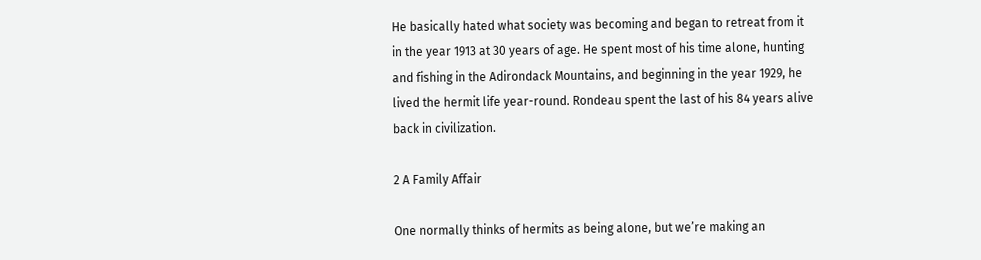He basically hated what society was becoming and began to retreat from it in the year 1913 at 30 years of age. He spent most of his time alone, hunting and fishing in the Adirondack Mountains, and beginning in the year 1929, he lived the hermit life year-round. Rondeau spent the last of his 84 years alive back in civilization.

2 A Family Affair

One normally thinks of hermits as being alone, but we’re making an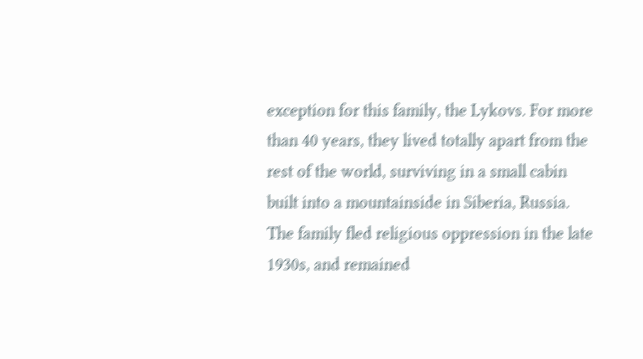exception for this family, the Lykovs. For more than 40 years, they lived totally apart from the rest of the world, surviving in a small cabin built into a mountainside in Siberia, Russia. The family fled religious oppression in the late 1930s, and remained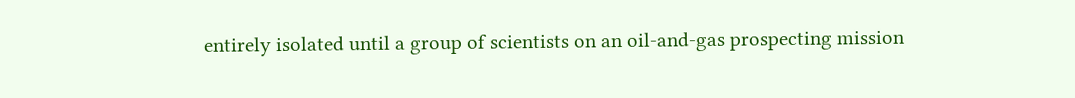entirely isolated until a group of scientists on an oil-and-gas prospecting mission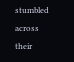stumbled across their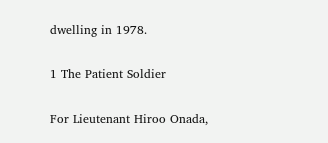dwelling in 1978.

1 The Patient Soldier

For Lieutenant Hiroo Onada,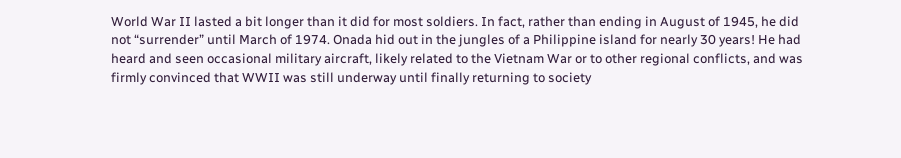World War II lasted a bit longer than it did for most soldiers. In fact, rather than ending in August of 1945, he did not “surrender” until March of 1974. Onada hid out in the jungles of a Philippine island for nearly 30 years! He had heard and seen occasional military aircraft, likely related to the Vietnam War or to other regional conflicts, and was firmly convinced that WWII was still underway until finally returning to society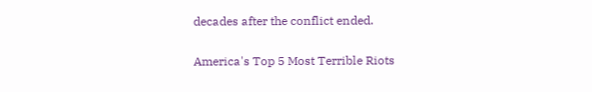decades after the conflict ended.

America's Top 5 Most Terrible Riots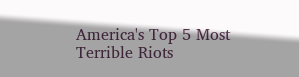America's Top 5 Most Terrible Riots